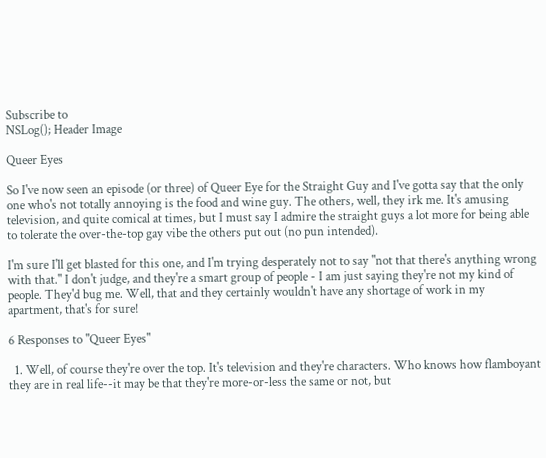Subscribe to
NSLog(); Header Image

Queer Eyes

So I've now seen an episode (or three) of Queer Eye for the Straight Guy and I've gotta say that the only one who's not totally annoying is the food and wine guy. The others, well, they irk me. It's amusing television, and quite comical at times, but I must say I admire the straight guys a lot more for being able to tolerate the over-the-top gay vibe the others put out (no pun intended).

I'm sure I'll get blasted for this one, and I'm trying desperately not to say "not that there's anything wrong with that." I don't judge, and they're a smart group of people - I am just saying they're not my kind of people. They'd bug me. Well, that and they certainly wouldn't have any shortage of work in my apartment, that's for sure!

6 Responses to "Queer Eyes"

  1. Well, of course they're over the top. It's television and they're characters. Who knows how flamboyant they are in real life--it may be that they're more-or-less the same or not, but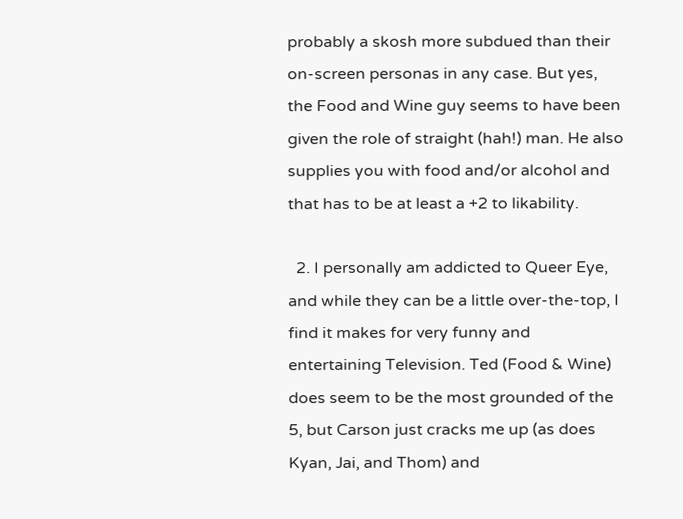probably a skosh more subdued than their on-screen personas in any case. But yes, the Food and Wine guy seems to have been given the role of straight (hah!) man. He also supplies you with food and/or alcohol and that has to be at least a +2 to likability.

  2. I personally am addicted to Queer Eye, and while they can be a little over-the-top, I find it makes for very funny and entertaining Television. Ted (Food & Wine) does seem to be the most grounded of the 5, but Carson just cracks me up (as does Kyan, Jai, and Thom) and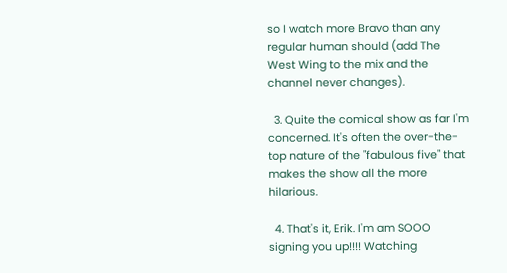so I watch more Bravo than any regular human should (add The West Wing to the mix and the channel never changes).

  3. Quite the comical show as far I'm concerned. It's often the over-the-top nature of the "fabulous five" that makes the show all the more hilarious.

  4. That's it, Erik. I'm am SOOO signing you up!!!! Watching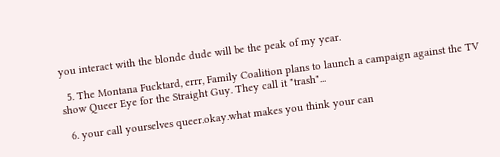you interact with the blonde dude will be the peak of my year.

  5. The Montana Fucktard, errr, Family Coalition plans to launch a campaign against the TV show Queer Eye for the Straight Guy. They call it "trash"...

  6. your call yourselves queer.okay.what makes you think your can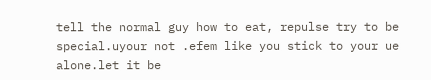tell the normal guy how to eat, repulse try to be special.uyour not .efem like you stick to your ue alone.let it be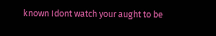known Idont watch your aught to be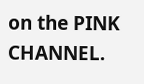on the PINK CHANNEL.